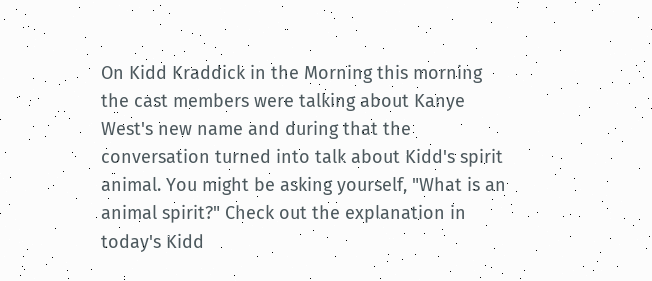On Kidd Kraddick in the Morning this morning the cast members were talking about Kanye West's new name and during that the conversation turned into talk about Kidd's spirit animal. You might be asking yourself, "What is an animal spirit?" Check out the explanation in today's Kidd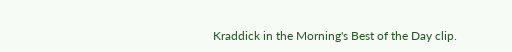Kraddick in the Morning's Best of the Day clip.